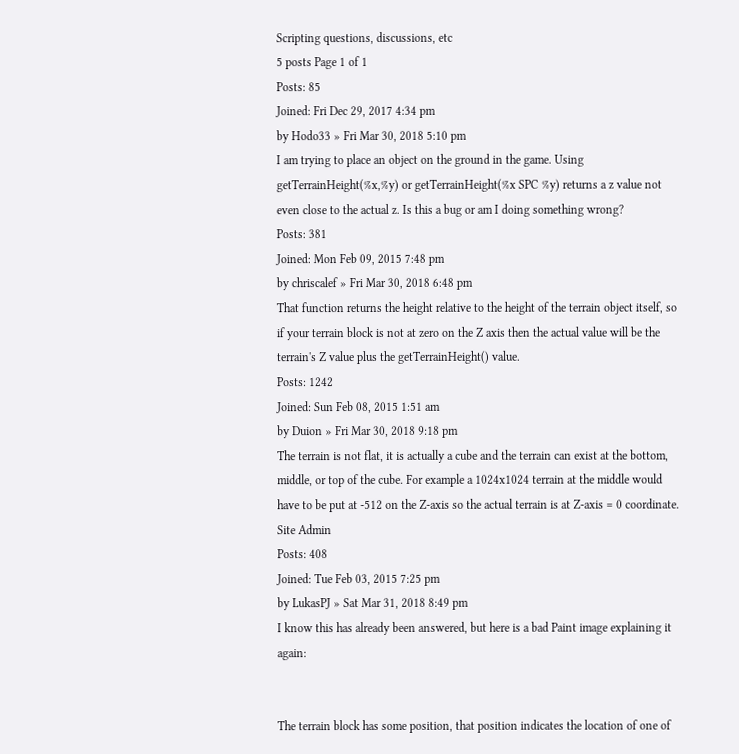Scripting questions, discussions, etc
5 posts Page 1 of 1
Posts: 85
Joined: Fri Dec 29, 2017 4:34 pm
by Hodo33 » Fri Mar 30, 2018 5:10 pm
I am trying to place an object on the ground in the game. Using getTerrainHeight(%x,%y) or getTerrainHeight(%x SPC %y) returns a z value not even close to the actual z. Is this a bug or am I doing something wrong?
Posts: 381
Joined: Mon Feb 09, 2015 7:48 pm
by chriscalef » Fri Mar 30, 2018 6:48 pm
That function returns the height relative to the height of the terrain object itself, so if your terrain block is not at zero on the Z axis then the actual value will be the terrain's Z value plus the getTerrainHeight() value.
Posts: 1242
Joined: Sun Feb 08, 2015 1:51 am
by Duion » Fri Mar 30, 2018 9:18 pm
The terrain is not flat, it is actually a cube and the terrain can exist at the bottom, middle, or top of the cube. For example a 1024x1024 terrain at the middle would have to be put at -512 on the Z-axis so the actual terrain is at Z-axis = 0 coordinate.
Site Admin
Posts: 408
Joined: Tue Feb 03, 2015 7:25 pm
by LukasPJ » Sat Mar 31, 2018 8:49 pm
I know this has already been answered, but here is a bad Paint image explaining it again:


The terrain block has some position, that position indicates the location of one of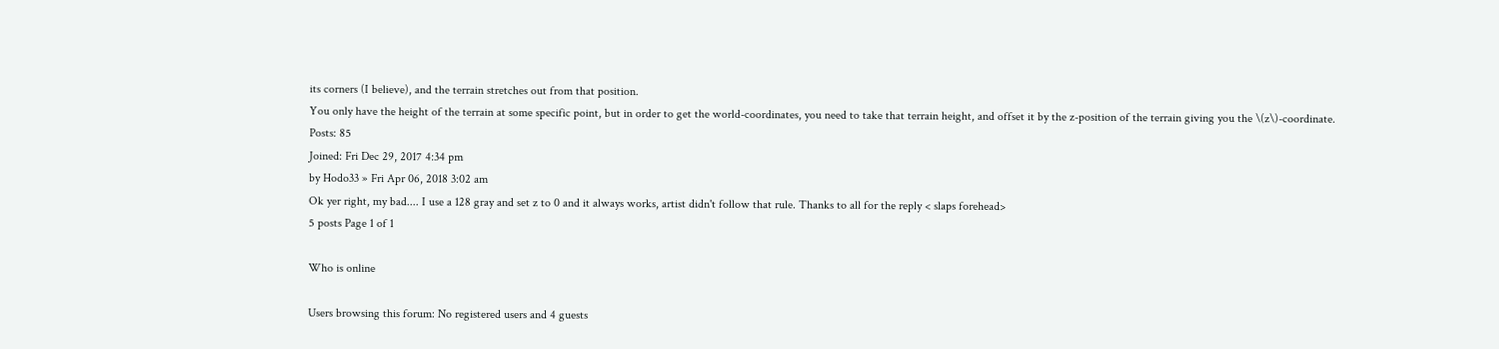its corners (I believe), and the terrain stretches out from that position.
You only have the height of the terrain at some specific point, but in order to get the world-coordinates, you need to take that terrain height, and offset it by the z-position of the terrain giving you the \(z\)-coordinate.
Posts: 85
Joined: Fri Dec 29, 2017 4:34 pm
by Hodo33 » Fri Apr 06, 2018 3:02 am
Ok yer right, my bad.... I use a 128 gray and set z to 0 and it always works, artist didn't follow that rule. Thanks to all for the reply < slaps forehead>
5 posts Page 1 of 1

Who is online

Users browsing this forum: No registered users and 4 guests